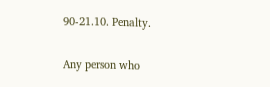90-21.10. Penalty.

Any person who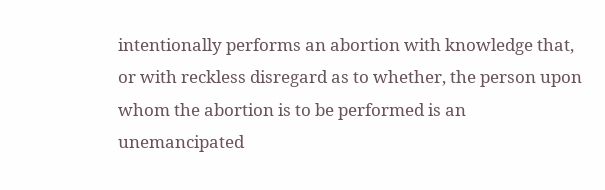intentionally performs an abortion with knowledge that, or with reckless disregard as to whether, the person upon whom the abortion is to be performed is an unemancipated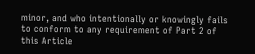minor, and who intentionally or knowingly fails to conform to any requirement of Part 2 of this Article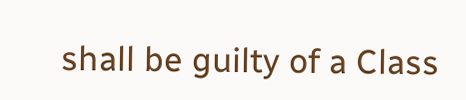shall be guilty of a Class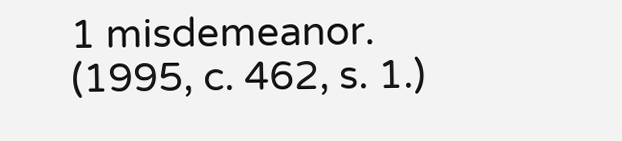1 misdemeanor. (1995, c. 462, s. 1.)